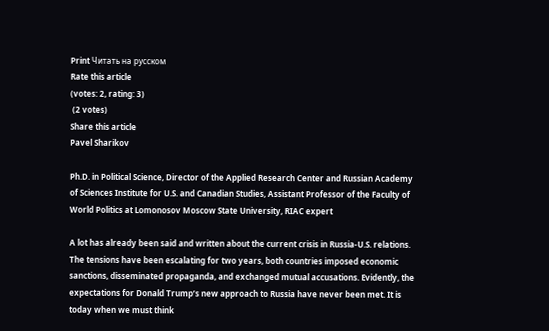Print Читать на русском
Rate this article
(votes: 2, rating: 3)
 (2 votes)
Share this article
Pavel Sharikov

Ph.D. in Political Science, Director of the Applied Research Center and Russian Academy of Sciences Institute for U.S. and Canadian Studies, Assistant Professor of the Faculty of World Politics at Lomonosov Moscow State University, RIAC expert

A lot has already been said and written about the current crisis in Russia-U.S. relations. The tensions have been escalating for two years, both countries imposed economic sanctions, disseminated propaganda, and exchanged mutual accusations. Evidently, the expectations for Donald Trump’s new approach to Russia have never been met. It is today when we must think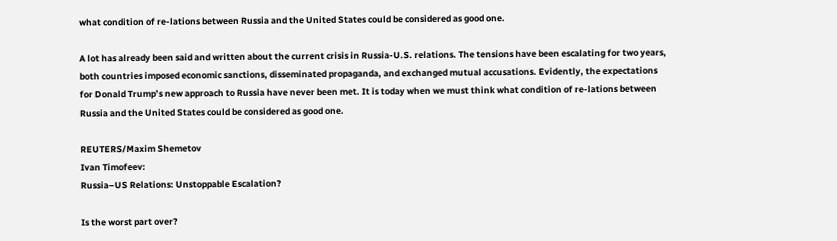what condition of re-lations between Russia and the United States could be considered as good one.

A lot has already been said and written about the current crisis in Russia-U.S. relations. The tensions have been escalating for two years, both countries imposed economic sanctions, disseminated propaganda, and exchanged mutual accusations. Evidently, the expectations for Donald Trump’s new approach to Russia have never been met. It is today when we must think what condition of re-lations between Russia and the United States could be considered as good one.

REUTERS/Maxim Shemetov
Ivan Timofeev:
Russia–US Relations: Unstoppable Escalation?

Is the worst part over?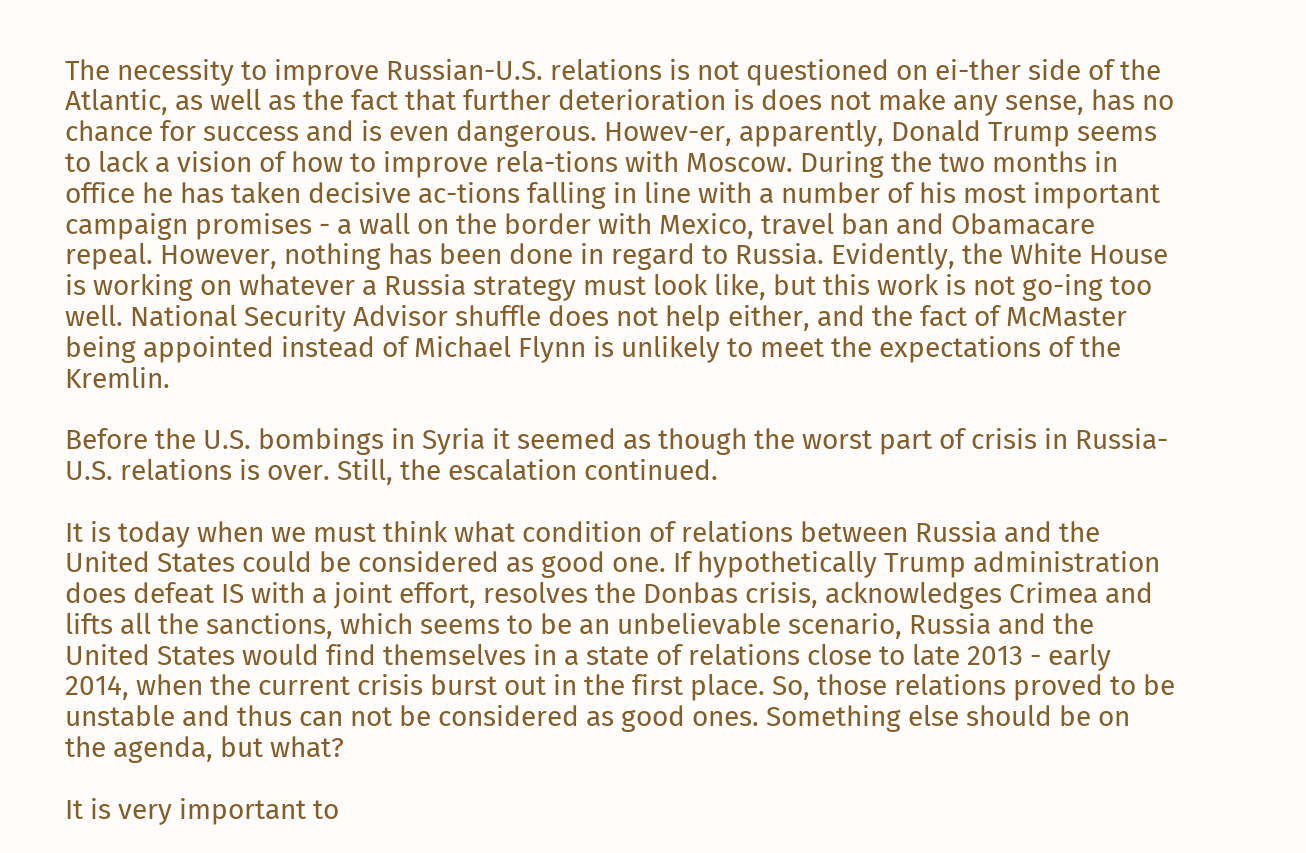The necessity to improve Russian-U.S. relations is not questioned on ei-ther side of the Atlantic, as well as the fact that further deterioration is does not make any sense, has no chance for success and is even dangerous. Howev-er, apparently, Donald Trump seems to lack a vision of how to improve rela-tions with Moscow. During the two months in office he has taken decisive ac-tions falling in line with a number of his most important campaign promises - a wall on the border with Mexico, travel ban and Obamacare repeal. However, nothing has been done in regard to Russia. Evidently, the White House is working on whatever a Russia strategy must look like, but this work is not go-ing too well. National Security Advisor shuffle does not help either, and the fact of McMaster being appointed instead of Michael Flynn is unlikely to meet the expectations of the Kremlin.

Before the U.S. bombings in Syria it seemed as though the worst part of crisis in Russia-U.S. relations is over. Still, the escalation continued.

It is today when we must think what condition of relations between Russia and the United States could be considered as good one. If hypothetically Trump administration does defeat IS with a joint effort, resolves the Donbas crisis, acknowledges Crimea and lifts all the sanctions, which seems to be an unbelievable scenario, Russia and the United States would find themselves in a state of relations close to late 2013 - early 2014, when the current crisis burst out in the first place. So, those relations proved to be unstable and thus can not be considered as good ones. Something else should be on the agenda, but what?

It is very important to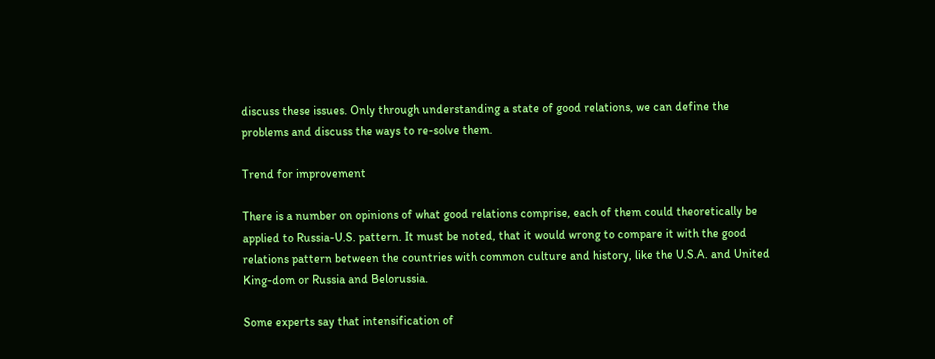discuss these issues. Only through understanding a state of good relations, we can define the problems and discuss the ways to re-solve them.

Trend for improvement

There is a number on opinions of what good relations comprise, each of them could theoretically be applied to Russia-U.S. pattern. It must be noted, that it would wrong to compare it with the good relations pattern between the countries with common culture and history, like the U.S.A. and United King-dom or Russia and Belorussia.

Some experts say that intensification of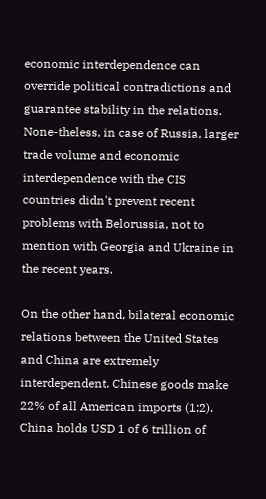economic interdependence can override political contradictions and guarantee stability in the relations. None-theless, in case of Russia, larger trade volume and economic interdependence with the CIS countries didn't prevent recent problems with Belorussia, not to mention with Georgia and Ukraine in the recent years.

On the other hand, bilateral economic relations between the United States and China are extremely interdependent. Chinese goods make 22% of all American imports (1;2). China holds USD 1 of 6 trillion of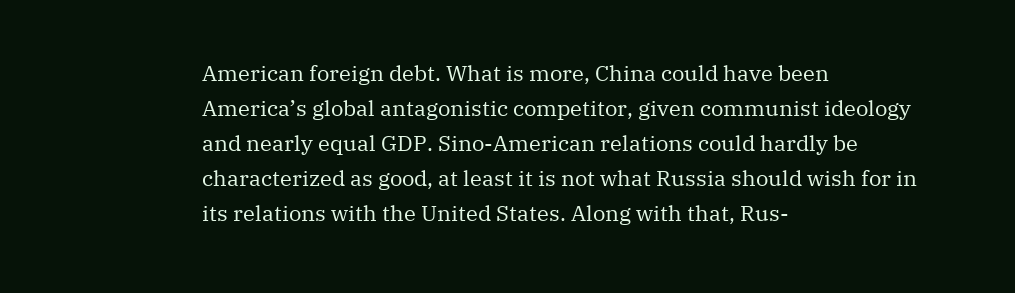American foreign debt. What is more, China could have been America’s global antagonistic competitor, given communist ideology and nearly equal GDP. Sino-American relations could hardly be characterized as good, at least it is not what Russia should wish for in its relations with the United States. Along with that, Rus-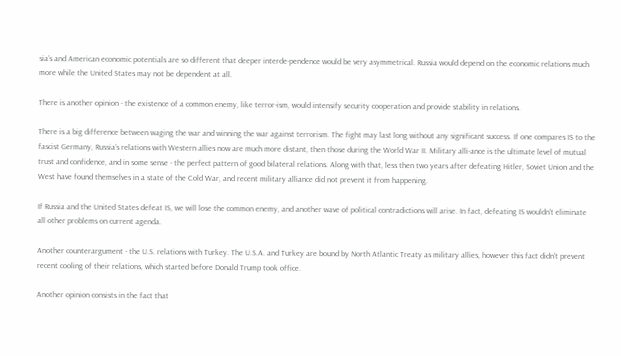sia’s and American economic potentials are so different that deeper interde-pendence would be very asymmetrical. Russia would depend on the economic relations much more while the United States may not be dependent at all.

There is another opinion - the existence of a common enemy, like terror-ism, would intensify security cooperation and provide stability in relations.

There is a big difference between waging the war and winning the war against terrorism. The fight may last long without any significant success. If one compares IS to the fascist Germany, Russia’s relations with Western allies now are much more distant, then those during the World War II. Military alli-ance is the ultimate level of mutual trust and confidence, and in some sense - the perfect pattern of good bilateral relations. Along with that, less then two years after defeating Hitler, Soviet Union and the West have found themselves in a state of the Cold War, and recent military alliance did not prevent it from happening.

If Russia and the United States defeat IS, we will lose the common enemy, and another wave of political contradictions will arise. In fact, defeating IS wouldn't eliminate all other problems on current agenda.

Another counterargument - the U.S. relations with Turkey. The U.S.A. and Turkey are bound by North Atlantic Treaty as military allies, however this fact didn't prevent recent cooling of their relations, which started before Donald Trump took office.

Another opinion consists in the fact that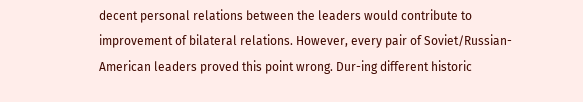decent personal relations between the leaders would contribute to improvement of bilateral relations. However, every pair of Soviet/Russian-American leaders proved this point wrong. Dur-ing different historic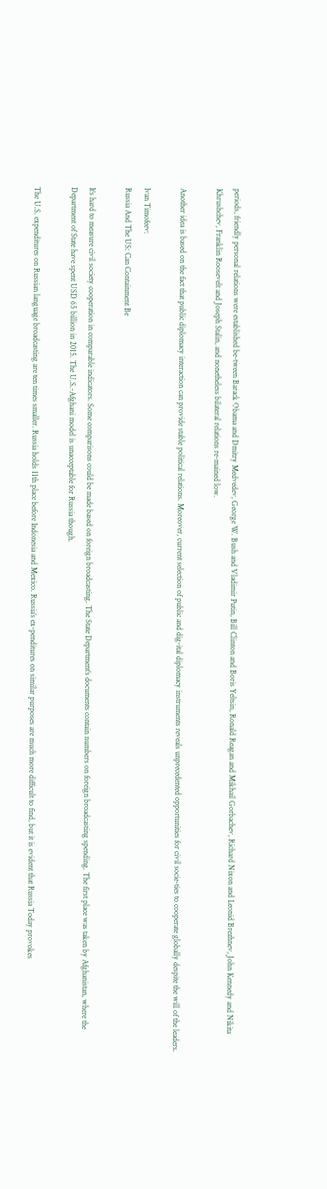periods, friendly personal relations were established be-tween Barack Obama and Dmitry Medvedev, George W. Bush and Vladimir Putin, Bill Clinton and Boris Yeltsin, Ronald Reagan and Mikhail Gorbachev, Richard Nixon and Leonid Brezhnev, John Kennedy and Nikita Khrushchev, Franklin Roosevelt and Joseph Stalin, and nonetheless bilateral relations re-mained low.

Another idea is based on the fact that public diplomacy interaction can provide stable political relations. Moreover, current selection of public and dig-ital diplomacy instruments reveals unprecedented opportunities for civil socie-ties to cooperate globally despite the will of the leaders.

Ivan Timofeev:
Russia And The US: Can Containment Be

It’s hard to measure civil society cooperation in comparable indicators. Some comparisons could be made based on foreign broadcasting. The State Department’s documents contain numbers on foreign broadcasting spending. The first place was taken by Afghanistan, where the Department of State have spent USD 65 billion in 2015. The U.S.-Afghani model is unacceptable for Russia though.

The U.S. expenditures on Russian language broadcasting are ten times smaller. Russia holds 11th place before Indonesia and Mexico. Russia’s ex-penditures on similar purposes are much more difficult to find, but it is evident that Russia Today provokes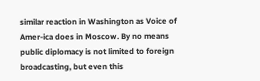similar reaction in Washington as Voice of Amer-ica does in Moscow. By no means public diplomacy is not limited to foreign broadcasting, but even this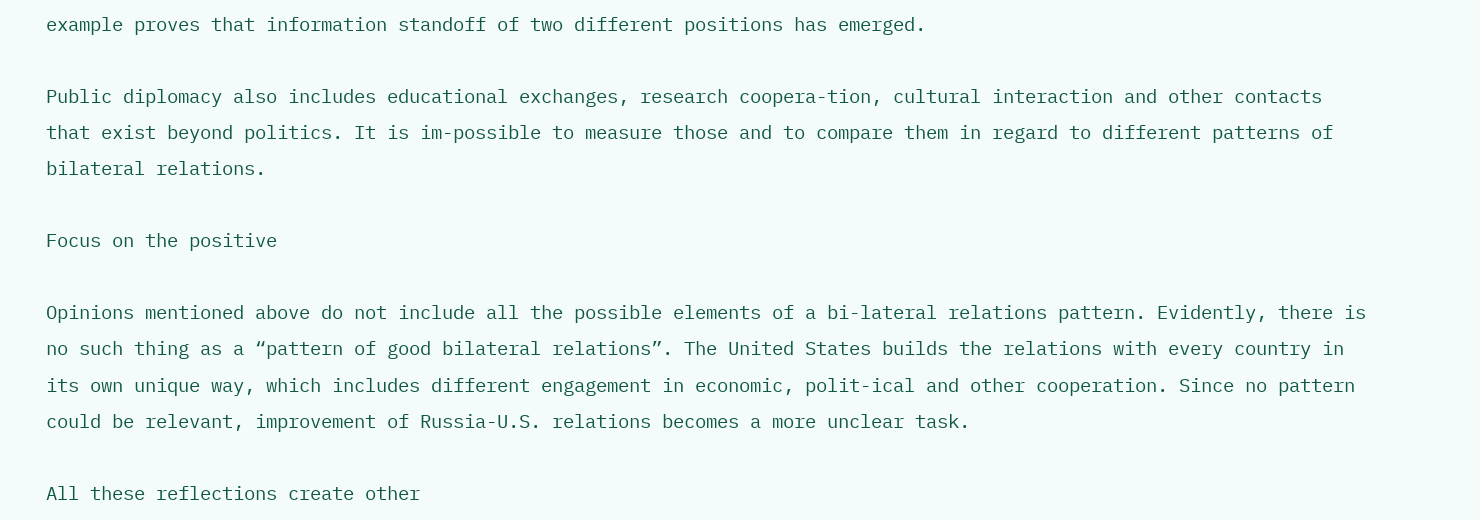example proves that information standoff of two different positions has emerged.

Public diplomacy also includes educational exchanges, research coopera-tion, cultural interaction and other contacts that exist beyond politics. It is im-possible to measure those and to compare them in regard to different patterns of bilateral relations.

Focus on the positive

Opinions mentioned above do not include all the possible elements of a bi-lateral relations pattern. Evidently, there is no such thing as a “pattern of good bilateral relations”. The United States builds the relations with every country in its own unique way, which includes different engagement in economic, polit-ical and other cooperation. Since no pattern could be relevant, improvement of Russia-U.S. relations becomes a more unclear task.

All these reflections create other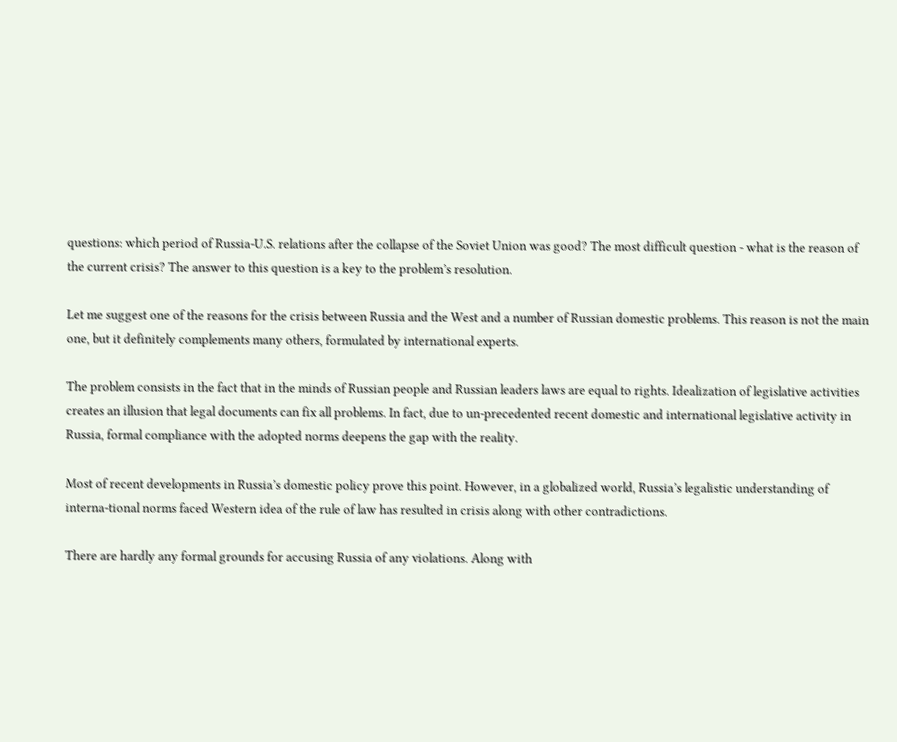questions: which period of Russia-U.S. relations after the collapse of the Soviet Union was good? The most difficult question - what is the reason of the current crisis? The answer to this question is a key to the problem’s resolution.

Let me suggest one of the reasons for the crisis between Russia and the West and a number of Russian domestic problems. This reason is not the main one, but it definitely complements many others, formulated by international experts.

The problem consists in the fact that in the minds of Russian people and Russian leaders laws are equal to rights. Idealization of legislative activities creates an illusion that legal documents can fix all problems. In fact, due to un-precedented recent domestic and international legislative activity in Russia, formal compliance with the adopted norms deepens the gap with the reality.

Most of recent developments in Russia’s domestic policy prove this point. However, in a globalized world, Russia’s legalistic understanding of interna-tional norms faced Western idea of the rule of law has resulted in crisis along with other contradictions.

There are hardly any formal grounds for accusing Russia of any violations. Along with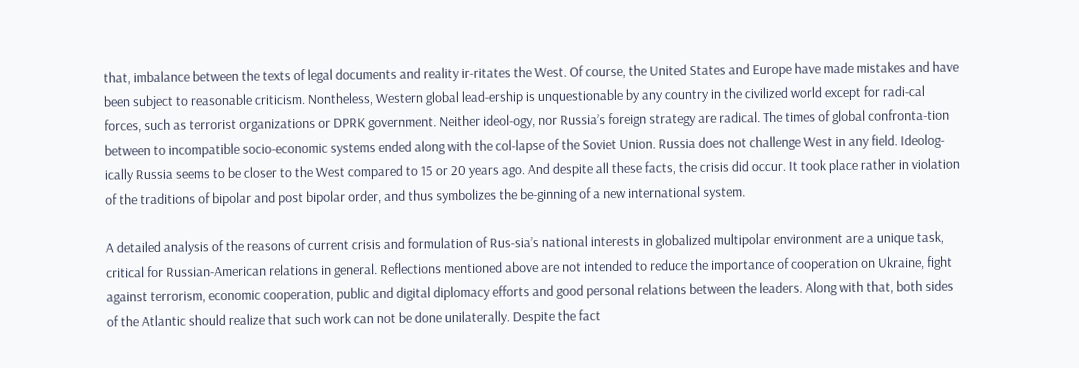that, imbalance between the texts of legal documents and reality ir-ritates the West. Of course, the United States and Europe have made mistakes and have been subject to reasonable criticism. Nontheless, Western global lead-ership is unquestionable by any country in the civilized world except for radi-cal forces, such as terrorist organizations or DPRK government. Neither ideol-ogy, nor Russia’s foreign strategy are radical. The times of global confronta-tion between to incompatible socio-economic systems ended along with the col-lapse of the Soviet Union. Russia does not challenge West in any field. Ideolog-ically Russia seems to be closer to the West compared to 15 or 20 years ago. And despite all these facts, the crisis did occur. It took place rather in violation of the traditions of bipolar and post bipolar order, and thus symbolizes the be-ginning of a new international system.

A detailed analysis of the reasons of current crisis and formulation of Rus-sia’s national interests in globalized multipolar environment are a unique task, critical for Russian-American relations in general. Reflections mentioned above are not intended to reduce the importance of cooperation on Ukraine, fight against terrorism, economic cooperation, public and digital diplomacy efforts and good personal relations between the leaders. Along with that, both sides of the Atlantic should realize that such work can not be done unilaterally. Despite the fact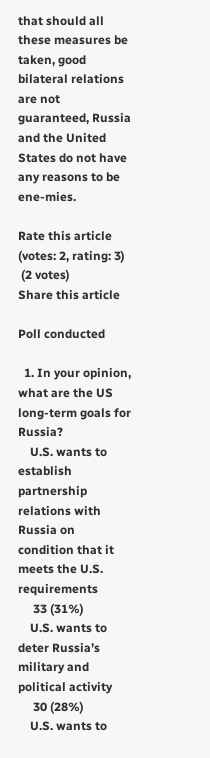that should all these measures be taken, good bilateral relations are not guaranteed, Russia and the United States do not have any reasons to be ene-mies.

Rate this article
(votes: 2, rating: 3)
 (2 votes)
Share this article

Poll conducted

  1. In your opinion, what are the US long-term goals for Russia?
    U.S. wants to establish partnership relations with Russia on condition that it meets the U.S. requirements
     33 (31%)
    U.S. wants to deter Russia’s military and political activity
     30 (28%)
    U.S. wants to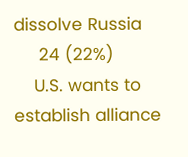dissolve Russia
     24 (22%)
    U.S. wants to establish alliance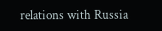relations with Russia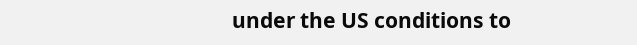under the US conditions to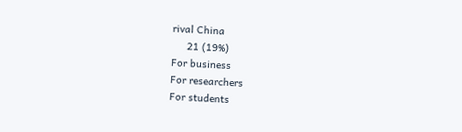rival China
     21 (19%)
For business
For researchers
For students